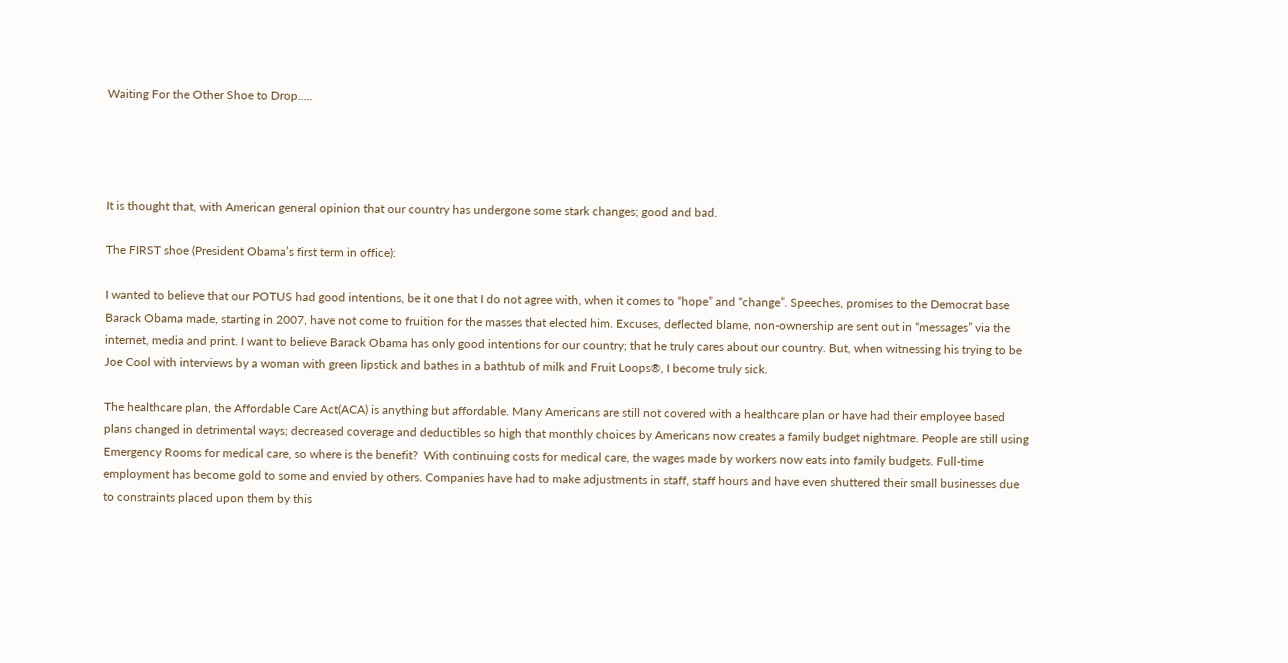Waiting For the Other Shoe to Drop…..




It is thought that, with American general opinion that our country has undergone some stark changes; good and bad.

The FIRST shoe (President Obama’s first term in office):

I wanted to believe that our POTUS had good intentions, be it one that I do not agree with, when it comes to “hope” and “change”. Speeches, promises to the Democrat base Barack Obama made, starting in 2007, have not come to fruition for the masses that elected him. Excuses, deflected blame, non-ownership are sent out in “messages” via the internet, media and print. I want to believe Barack Obama has only good intentions for our country; that he truly cares about our country. But, when witnessing his trying to be Joe Cool with interviews by a woman with green lipstick and bathes in a bathtub of milk and Fruit Loops®, I become truly sick.

The healthcare plan, the Affordable Care Act(ACA) is anything but affordable. Many Americans are still not covered with a healthcare plan or have had their employee based plans changed in detrimental ways; decreased coverage and deductibles so high that monthly choices by Americans now creates a family budget nightmare. People are still using Emergency Rooms for medical care, so where is the benefit?  With continuing costs for medical care, the wages made by workers now eats into family budgets. Full-time employment has become gold to some and envied by others. Companies have had to make adjustments in staff, staff hours and have even shuttered their small businesses due to constraints placed upon them by this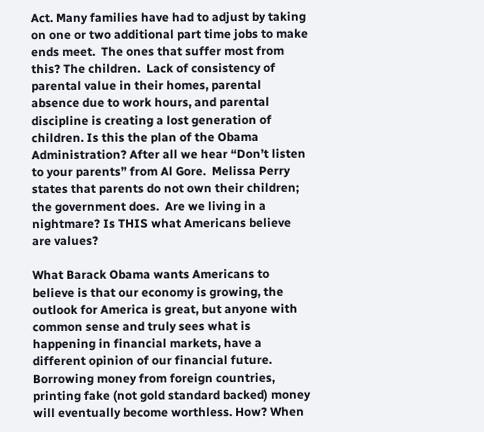Act. Many families have had to adjust by taking on one or two additional part time jobs to make ends meet.  The ones that suffer most from this? The children.  Lack of consistency of parental value in their homes, parental absence due to work hours, and parental discipline is creating a lost generation of children. Is this the plan of the Obama Administration? After all we hear “Don’t listen to your parents” from Al Gore.  Melissa Perry states that parents do not own their children; the government does.  Are we living in a nightmare? Is THIS what Americans believe are values?

What Barack Obama wants Americans to believe is that our economy is growing, the outlook for America is great, but anyone with common sense and truly sees what is happening in financial markets, have a different opinion of our financial future.  Borrowing money from foreign countries, printing fake (not gold standard backed) money will eventually become worthless. How? When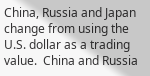China, Russia and Japan change from using the U.S. dollar as a trading value.  China and Russia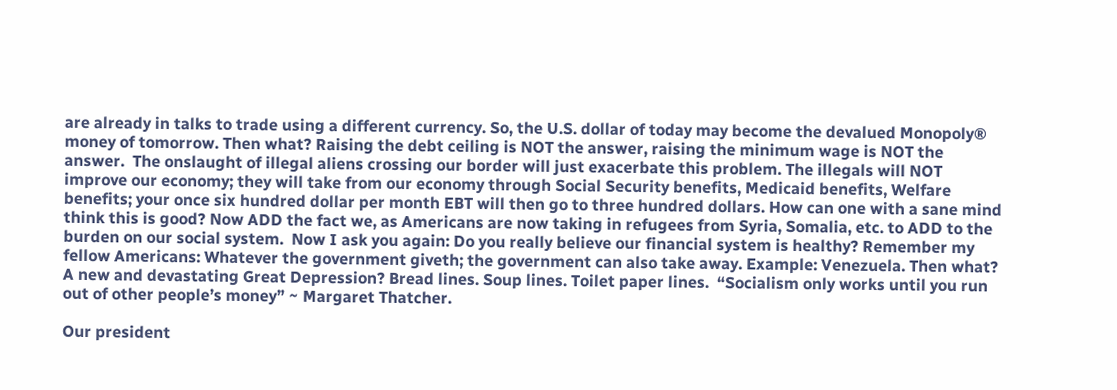are already in talks to trade using a different currency. So, the U.S. dollar of today may become the devalued Monopoly®  money of tomorrow. Then what? Raising the debt ceiling is NOT the answer, raising the minimum wage is NOT the answer.  The onslaught of illegal aliens crossing our border will just exacerbate this problem. The illegals will NOT improve our economy; they will take from our economy through Social Security benefits, Medicaid benefits, Welfare benefits; your once six hundred dollar per month EBT will then go to three hundred dollars. How can one with a sane mind think this is good? Now ADD the fact we, as Americans are now taking in refugees from Syria, Somalia, etc. to ADD to the burden on our social system.  Now I ask you again: Do you really believe our financial system is healthy? Remember my fellow Americans: Whatever the government giveth; the government can also take away. Example: Venezuela. Then what? A new and devastating Great Depression? Bread lines. Soup lines. Toilet paper lines.  “Socialism only works until you run out of other people’s money” ~ Margaret Thatcher.

Our president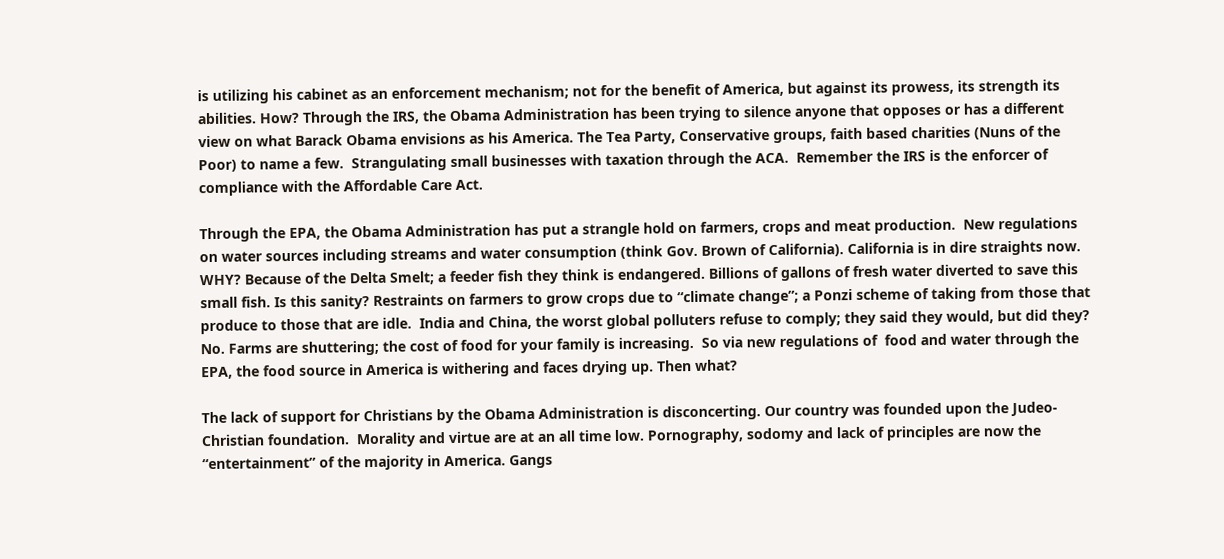is utilizing his cabinet as an enforcement mechanism; not for the benefit of America, but against its prowess, its strength its abilities. How? Through the IRS, the Obama Administration has been trying to silence anyone that opposes or has a different view on what Barack Obama envisions as his America. The Tea Party, Conservative groups, faith based charities (Nuns of the Poor) to name a few.  Strangulating small businesses with taxation through the ACA.  Remember the IRS is the enforcer of compliance with the Affordable Care Act.

Through the EPA, the Obama Administration has put a strangle hold on farmers, crops and meat production.  New regulations on water sources including streams and water consumption (think Gov. Brown of California). California is in dire straights now. WHY? Because of the Delta Smelt; a feeder fish they think is endangered. Billions of gallons of fresh water diverted to save this small fish. Is this sanity? Restraints on farmers to grow crops due to “climate change”; a Ponzi scheme of taking from those that produce to those that are idle.  India and China, the worst global polluters refuse to comply; they said they would, but did they? No. Farms are shuttering; the cost of food for your family is increasing.  So via new regulations of  food and water through the EPA, the food source in America is withering and faces drying up. Then what?

The lack of support for Christians by the Obama Administration is disconcerting. Our country was founded upon the Judeo-Christian foundation.  Morality and virtue are at an all time low. Pornography, sodomy and lack of principles are now the “entertainment” of the majority in America. Gangs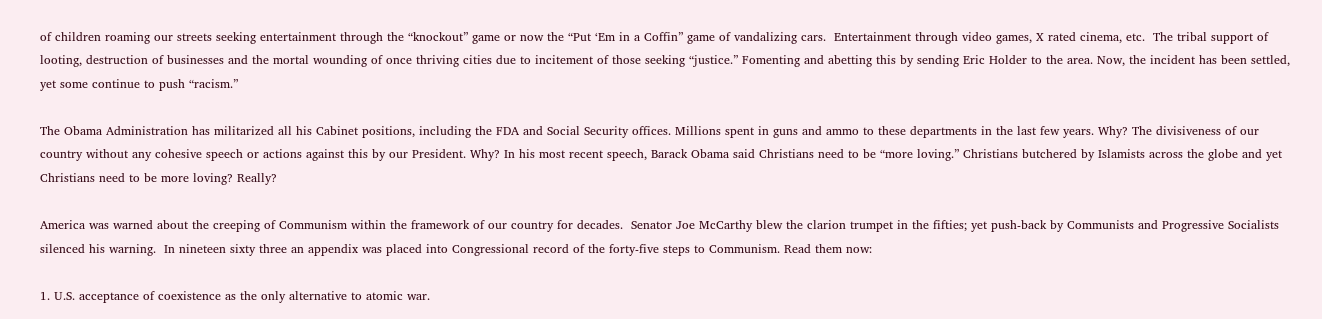of children roaming our streets seeking entertainment through the “knockout” game or now the “Put ‘Em in a Coffin” game of vandalizing cars.  Entertainment through video games, X rated cinema, etc.  The tribal support of looting, destruction of businesses and the mortal wounding of once thriving cities due to incitement of those seeking “justice.” Fomenting and abetting this by sending Eric Holder to the area. Now, the incident has been settled, yet some continue to push “racism.”

The Obama Administration has militarized all his Cabinet positions, including the FDA and Social Security offices. Millions spent in guns and ammo to these departments in the last few years. Why? The divisiveness of our country without any cohesive speech or actions against this by our President. Why? In his most recent speech, Barack Obama said Christians need to be “more loving.” Christians butchered by Islamists across the globe and yet Christians need to be more loving? Really?

America was warned about the creeping of Communism within the framework of our country for decades.  Senator Joe McCarthy blew the clarion trumpet in the fifties; yet push-back by Communists and Progressive Socialists silenced his warning.  In nineteen sixty three an appendix was placed into Congressional record of the forty-five steps to Communism. Read them now:

1. U.S. acceptance of coexistence as the only alternative to atomic war.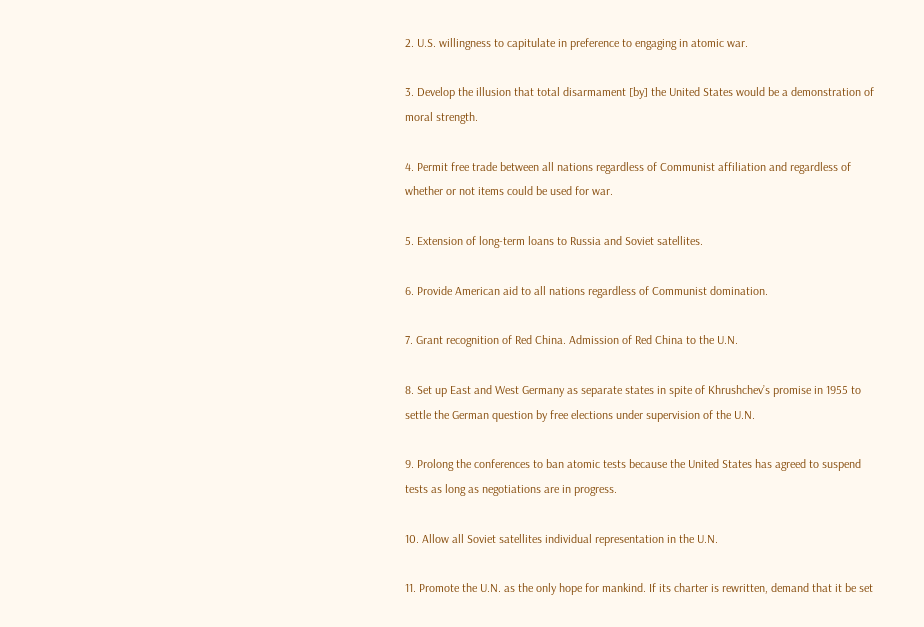2. U.S. willingness to capitulate in preference to engaging in atomic war.

3. Develop the illusion that total disarmament [by] the United States would be a demonstration of moral strength.

4. Permit free trade between all nations regardless of Communist affiliation and regardless of whether or not items could be used for war.

5. Extension of long-term loans to Russia and Soviet satellites.

6. Provide American aid to all nations regardless of Communist domination.

7. Grant recognition of Red China. Admission of Red China to the U.N.

8. Set up East and West Germany as separate states in spite of Khrushchev’s promise in 1955 to settle the German question by free elections under supervision of the U.N.

9. Prolong the conferences to ban atomic tests because the United States has agreed to suspend tests as long as negotiations are in progress.

10. Allow all Soviet satellites individual representation in the U.N.

11. Promote the U.N. as the only hope for mankind. If its charter is rewritten, demand that it be set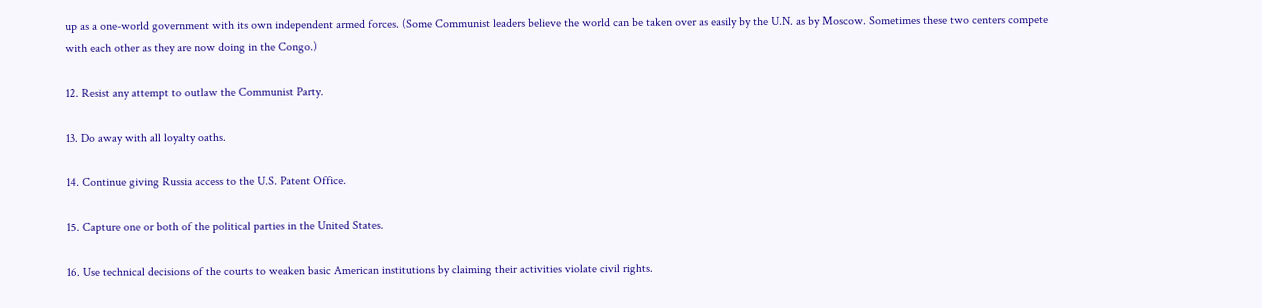up as a one-world government with its own independent armed forces. (Some Communist leaders believe the world can be taken over as easily by the U.N. as by Moscow. Sometimes these two centers compete with each other as they are now doing in the Congo.)

12. Resist any attempt to outlaw the Communist Party.

13. Do away with all loyalty oaths.

14. Continue giving Russia access to the U.S. Patent Office.

15. Capture one or both of the political parties in the United States.

16. Use technical decisions of the courts to weaken basic American institutions by claiming their activities violate civil rights.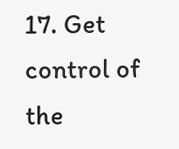17. Get control of the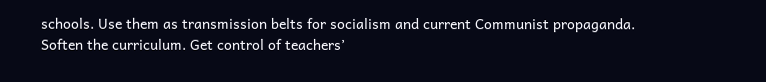schools. Use them as transmission belts for socialism and current Communist propaganda. Soften the curriculum. Get control of teachers’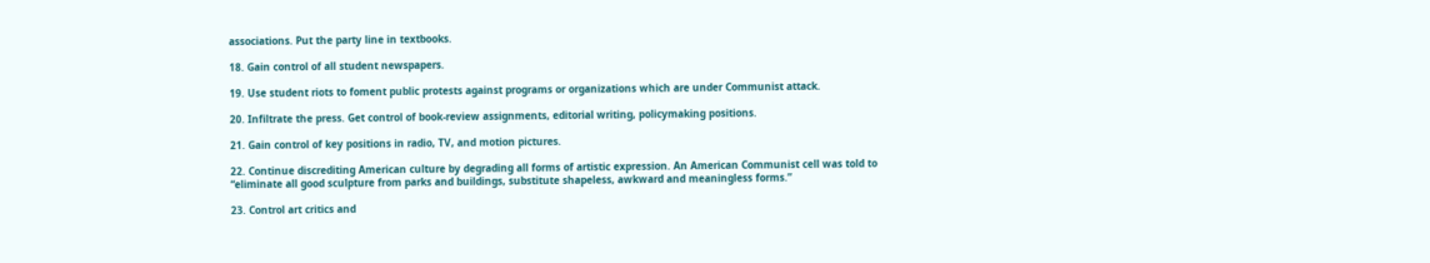associations. Put the party line in textbooks.

18. Gain control of all student newspapers.

19. Use student riots to foment public protests against programs or organizations which are under Communist attack.

20. Infiltrate the press. Get control of book-review assignments, editorial writing, policymaking positions.

21. Gain control of key positions in radio, TV, and motion pictures.

22. Continue discrediting American culture by degrading all forms of artistic expression. An American Communist cell was told to “eliminate all good sculpture from parks and buildings, substitute shapeless, awkward and meaningless forms.”

23. Control art critics and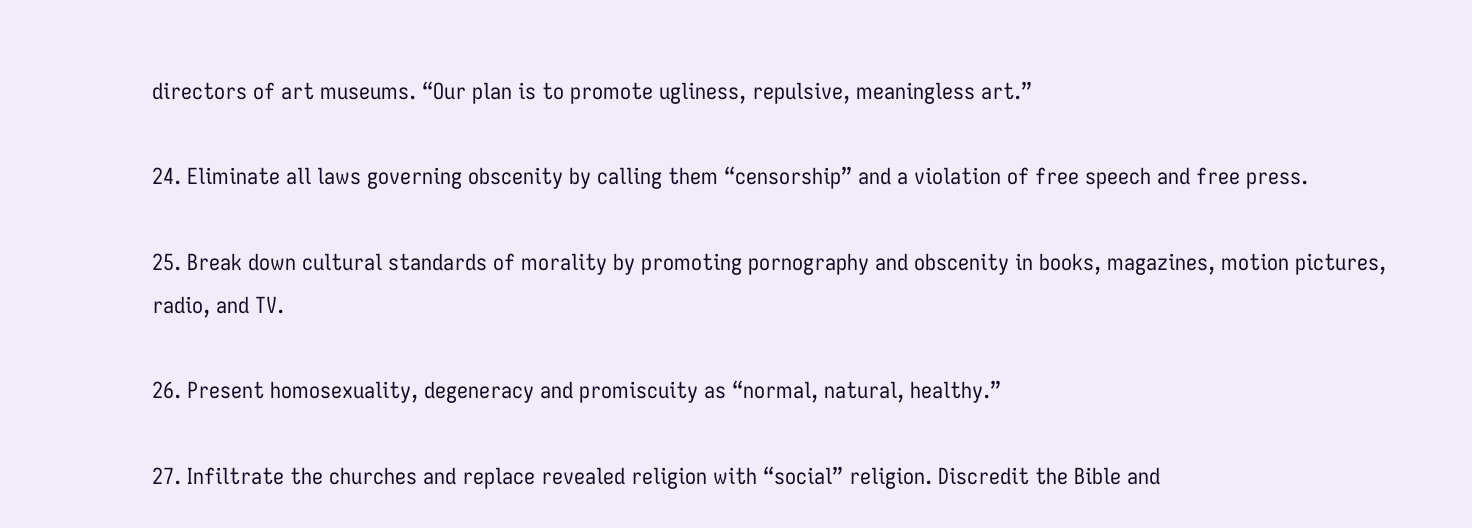directors of art museums. “Our plan is to promote ugliness, repulsive, meaningless art.”

24. Eliminate all laws governing obscenity by calling them “censorship” and a violation of free speech and free press.

25. Break down cultural standards of morality by promoting pornography and obscenity in books, magazines, motion pictures, radio, and TV.

26. Present homosexuality, degeneracy and promiscuity as “normal, natural, healthy.”

27. Infiltrate the churches and replace revealed religion with “social” religion. Discredit the Bible and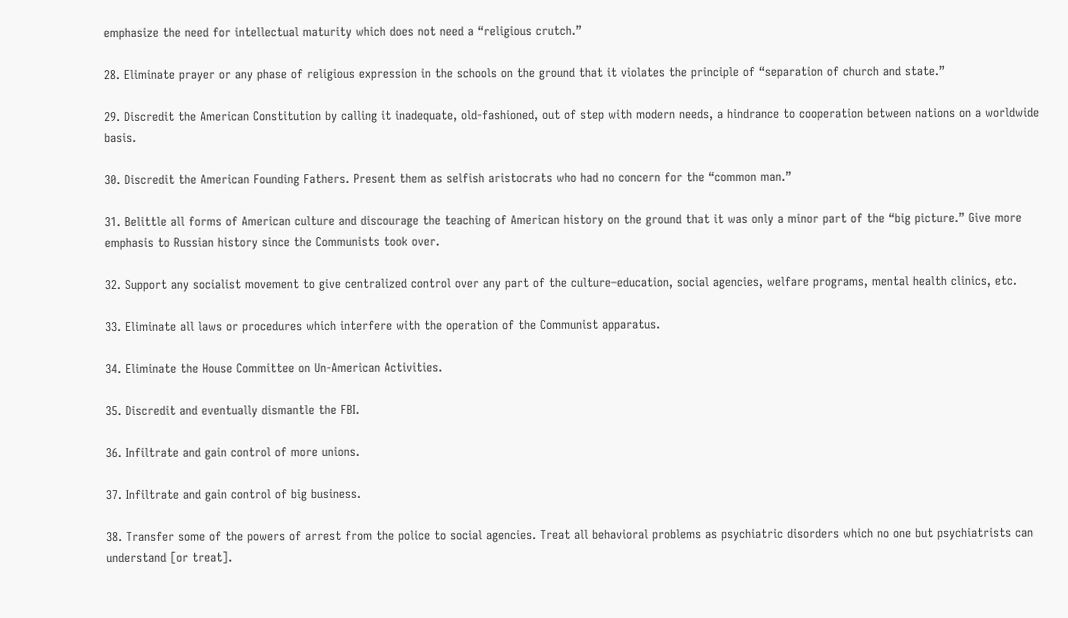emphasize the need for intellectual maturity which does not need a “religious crutch.”

28. Eliminate prayer or any phase of religious expression in the schools on the ground that it violates the principle of “separation of church and state.”

29. Discredit the American Constitution by calling it inadequate, old-fashioned, out of step with modern needs, a hindrance to cooperation between nations on a worldwide basis.

30. Discredit the American Founding Fathers. Present them as selfish aristocrats who had no concern for the “common man.”

31. Belittle all forms of American culture and discourage the teaching of American history on the ground that it was only a minor part of the “big picture.” Give more emphasis to Russian history since the Communists took over.

32. Support any socialist movement to give centralized control over any part of the culture–education, social agencies, welfare programs, mental health clinics, etc.

33. Eliminate all laws or procedures which interfere with the operation of the Communist apparatus.

34. Eliminate the House Committee on Un-American Activities.

35. Discredit and eventually dismantle the FBI.

36. Infiltrate and gain control of more unions.

37. Infiltrate and gain control of big business.

38. Transfer some of the powers of arrest from the police to social agencies. Treat all behavioral problems as psychiatric disorders which no one but psychiatrists can understand [or treat].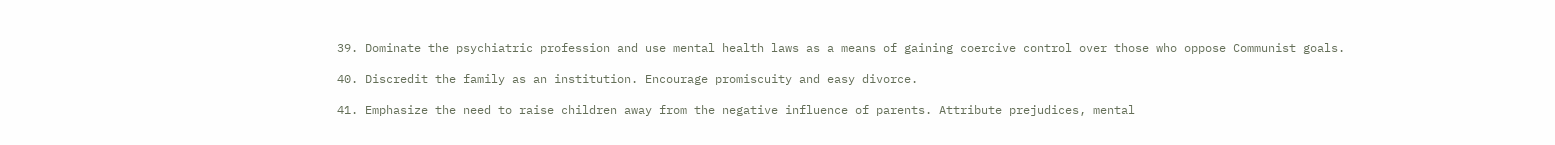39. Dominate the psychiatric profession and use mental health laws as a means of gaining coercive control over those who oppose Communist goals.

40. Discredit the family as an institution. Encourage promiscuity and easy divorce.

41. Emphasize the need to raise children away from the negative influence of parents. Attribute prejudices, mental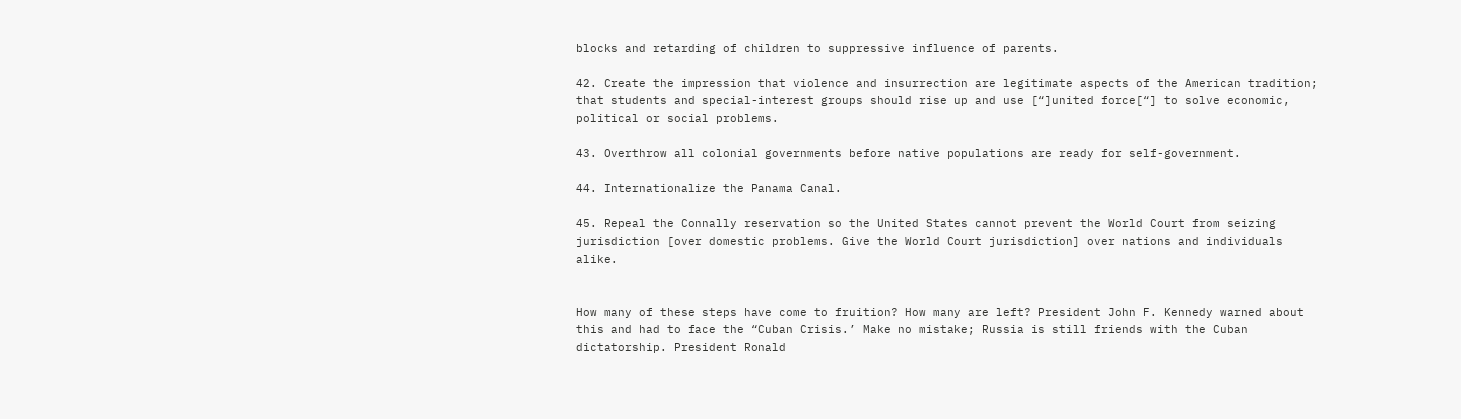blocks and retarding of children to suppressive influence of parents.

42. Create the impression that violence and insurrection are legitimate aspects of the American tradition; that students and special-interest groups should rise up and use [“]united force[“] to solve economic, political or social problems.

43. Overthrow all colonial governments before native populations are ready for self-government.

44. Internationalize the Panama Canal.

45. Repeal the Connally reservation so the United States cannot prevent the World Court from seizing jurisdiction [over domestic problems. Give the World Court jurisdiction] over nations and individuals alike.


How many of these steps have come to fruition? How many are left? President John F. Kennedy warned about this and had to face the “Cuban Crisis.’ Make no mistake; Russia is still friends with the Cuban dictatorship. President Ronald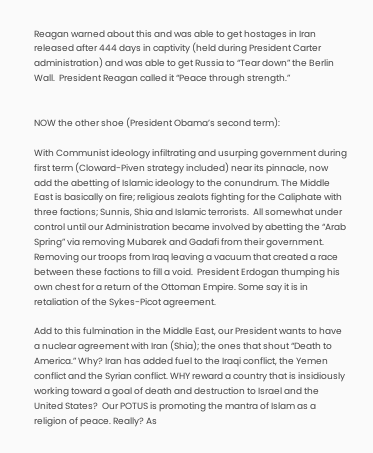Reagan warned about this and was able to get hostages in Iran released after 444 days in captivity (held during President Carter administration) and was able to get Russia to “Tear down” the Berlin Wall.  President Reagan called it “Peace through strength.”


NOW the other shoe (President Obama’s second term):

With Communist ideology infiltrating and usurping government during first term (Cloward-Piven strategy included) near its pinnacle, now add the abetting of Islamic ideology to the conundrum. The Middle East is basically on fire; religious zealots fighting for the Caliphate with three factions; Sunnis, Shia and Islamic terrorists.  All somewhat under control until our Administration became involved by abetting the “Arab Spring” via removing Mubarek and Gadafi from their government.  Removing our troops from Iraq leaving a vacuum that created a race between these factions to fill a void.  President Erdogan thumping his own chest for a return of the Ottoman Empire. Some say it is in retaliation of the Sykes-Picot agreement.

Add to this fulmination in the Middle East, our President wants to have a nuclear agreement with Iran (Shia); the ones that shout “Death to America.” Why? Iran has added fuel to the Iraqi conflict, the Yemen conflict and the Syrian conflict. WHY reward a country that is insidiously working toward a goal of death and destruction to Israel and the United States?  Our POTUS is promoting the mantra of Islam as a religion of peace. Really? As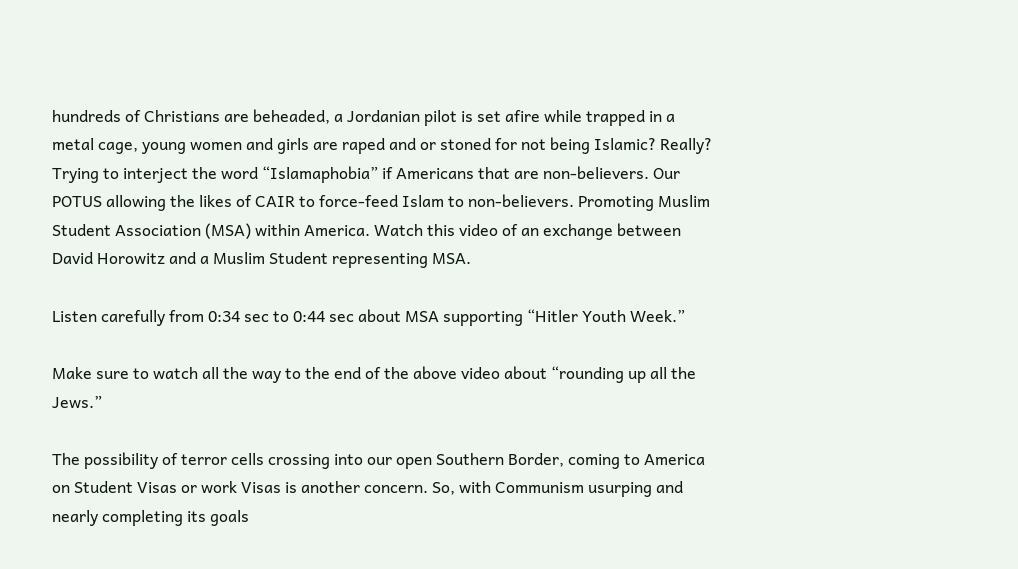hundreds of Christians are beheaded, a Jordanian pilot is set afire while trapped in a metal cage, young women and girls are raped and or stoned for not being Islamic? Really? Trying to interject the word “Islamaphobia” if Americans that are non-believers. Our POTUS allowing the likes of CAIR to force-feed Islam to non-believers. Promoting Muslim Student Association (MSA) within America. Watch this video of an exchange between David Horowitz and a Muslim Student representing MSA.

Listen carefully from 0:34 sec to 0:44 sec about MSA supporting “Hitler Youth Week.”

Make sure to watch all the way to the end of the above video about “rounding up all the Jews.”

The possibility of terror cells crossing into our open Southern Border, coming to America on Student Visas or work Visas is another concern. So, with Communism usurping and nearly completing its goals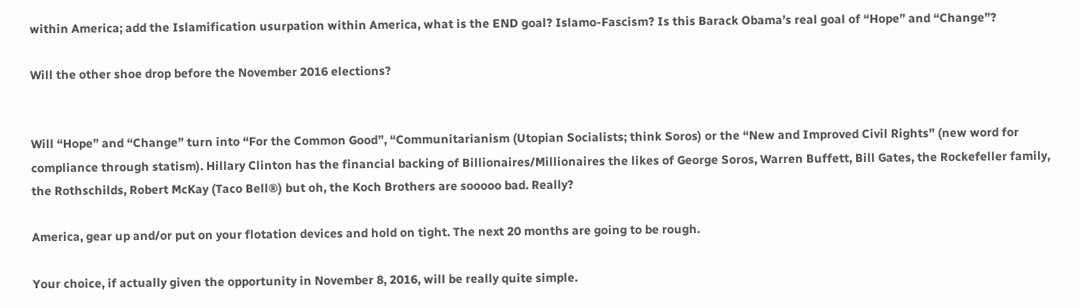within America; add the Islamification usurpation within America, what is the END goal? Islamo-Fascism? Is this Barack Obama’s real goal of “Hope” and “Change”?

Will the other shoe drop before the November 2016 elections?


Will “Hope” and “Change” turn into “For the Common Good”, “Communitarianism (Utopian Socialists; think Soros) or the “New and Improved Civil Rights” (new word for compliance through statism). Hillary Clinton has the financial backing of Billionaires/Millionaires the likes of George Soros, Warren Buffett, Bill Gates, the Rockefeller family, the Rothschilds, Robert McKay (Taco Bell®) but oh, the Koch Brothers are sooooo bad. Really?

America, gear up and/or put on your flotation devices and hold on tight. The next 20 months are going to be rough.

Your choice, if actually given the opportunity in November 8, 2016, will be really quite simple.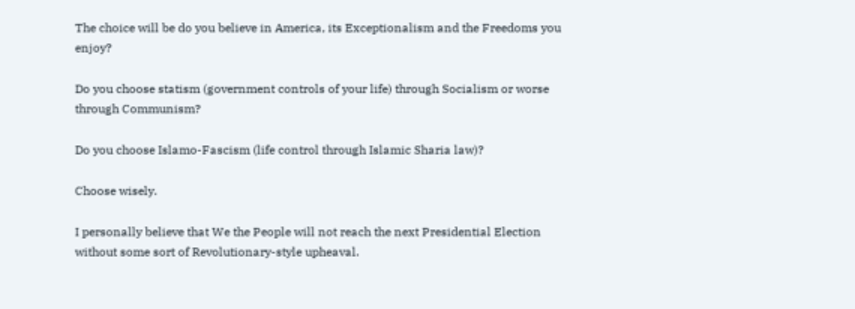The choice will be do you believe in America, its Exceptionalism and the Freedoms you enjoy?

Do you choose statism (government controls of your life) through Socialism or worse through Communism?

Do you choose Islamo-Fascism (life control through Islamic Sharia law)?

Choose wisely.

I personally believe that We the People will not reach the next Presidential Election without some sort of Revolutionary-style upheaval.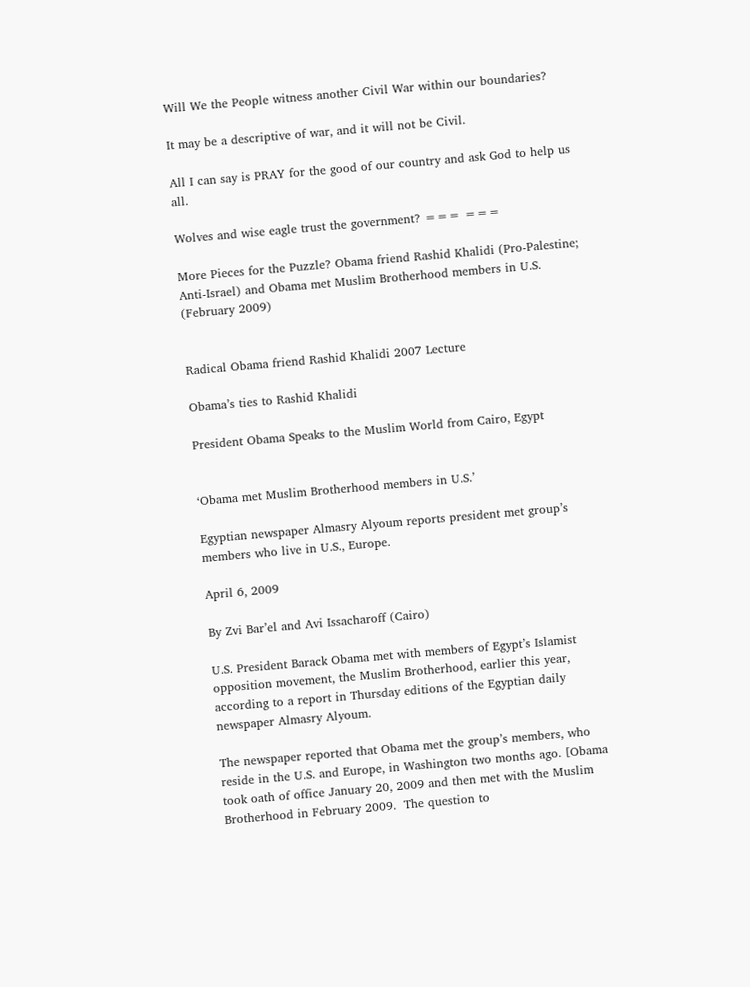Will We the People witness another Civil War within our boundaries?

It may be a descriptive of war, and it will not be Civil.

All I can say is PRAY for the good of our country and ask God to help us all.

Wolves and wise eagle trust the government? === ===

More Pieces for the Puzzle? Obama friend Rashid Khalidi (Pro-Palestine; Anti-Israel) and Obama met Muslim Brotherhood members in U.S. (February 2009)


Radical Obama friend Rashid Khalidi 2007 Lecture

Obama’s ties to Rashid Khalidi

President Obama Speaks to the Muslim World from Cairo, Egypt


‘Obama met Muslim Brotherhood members in U.S.’

Egyptian newspaper Almasry Alyoum reports president met group’s members who live in U.S., Europe.

April 6, 2009

By Zvi Bar’el and Avi Issacharoff (Cairo)

U.S. President Barack Obama met with members of Egypt’s Islamist opposition movement, the Muslim Brotherhood, earlier this year, according to a report in Thursday editions of the Egyptian daily newspaper Almasry Alyoum.

The newspaper reported that Obama met the group’s members, who reside in the U.S. and Europe, in Washington two months ago. [Obama took oath of office January 20, 2009 and then met with the Muslim Brotherhood in February 2009.  The question to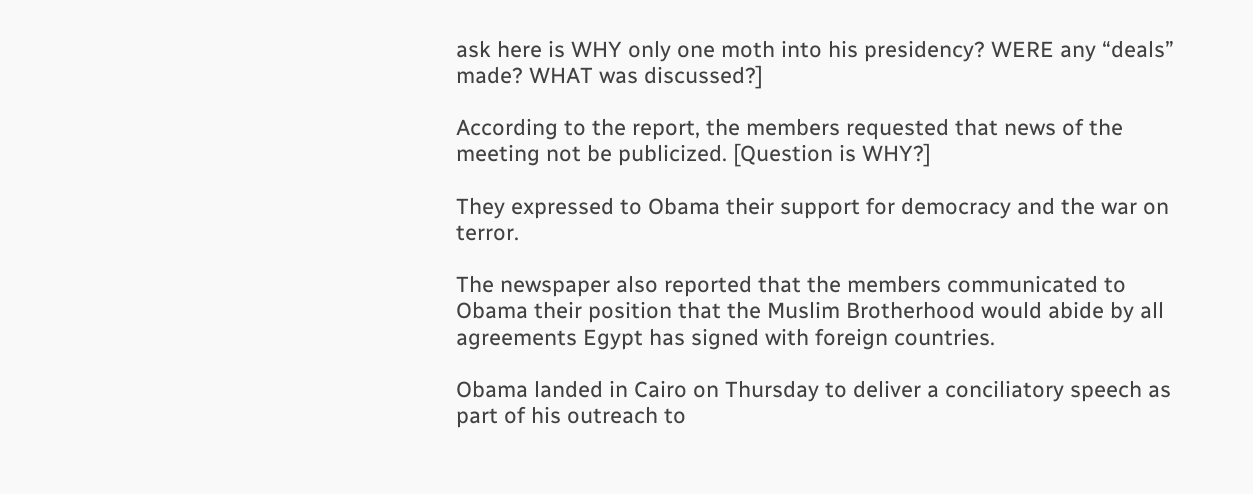ask here is WHY only one moth into his presidency? WERE any “deals” made? WHAT was discussed?]

According to the report, the members requested that news of the meeting not be publicized. [Question is WHY?]

They expressed to Obama their support for democracy and the war on terror.

The newspaper also reported that the members communicated to Obama their position that the Muslim Brotherhood would abide by all agreements Egypt has signed with foreign countries.

Obama landed in Cairo on Thursday to deliver a conciliatory speech as part of his outreach to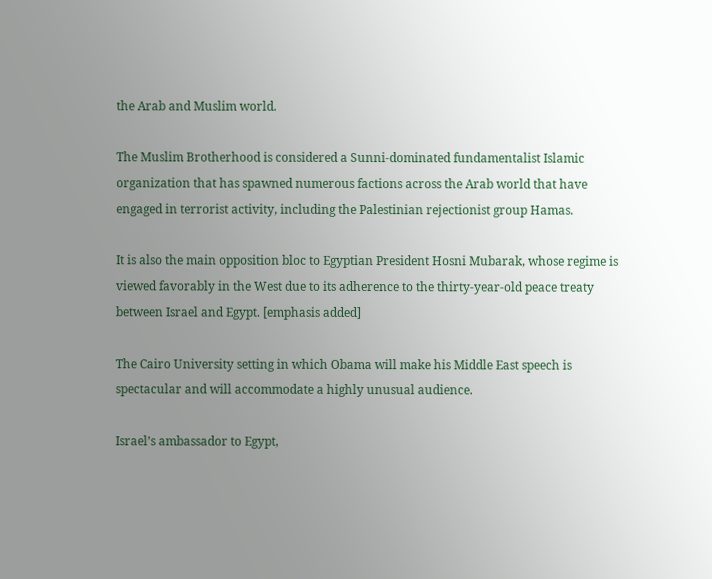the Arab and Muslim world.

The Muslim Brotherhood is considered a Sunni-dominated fundamentalist Islamic organization that has spawned numerous factions across the Arab world that have engaged in terrorist activity, including the Palestinian rejectionist group Hamas.

It is also the main opposition bloc to Egyptian President Hosni Mubarak, whose regime is viewed favorably in the West due to its adherence to the thirty-year-old peace treaty between Israel and Egypt. [emphasis added]

The Cairo University setting in which Obama will make his Middle East speech is spectacular and will accommodate a highly unusual audience.

Israel’s ambassador to Egypt,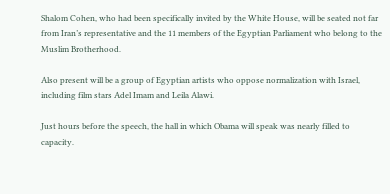Shalom Cohen, who had been specifically invited by the White House, will be seated not far from Iran’s representative and the 11 members of the Egyptian Parliament who belong to the Muslim Brotherhood.

Also present will be a group of Egyptian artists who oppose normalization with Israel, including film stars Adel Imam and Leila Alawi.

Just hours before the speech, the hall in which Obama will speak was nearly filled to capacity.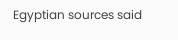Egyptian sources said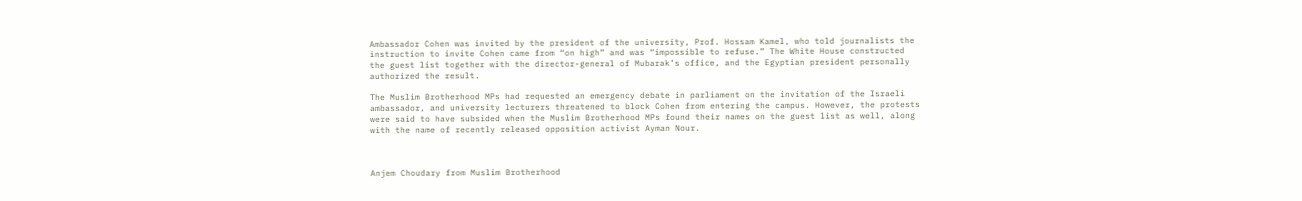Ambassador Cohen was invited by the president of the university, Prof. Hossam Kamel, who told journalists the instruction to invite Cohen came from “on high” and was “impossible to refuse.” The White House constructed the guest list together with the director-general of Mubarak’s office, and the Egyptian president personally authorized the result.

The Muslim Brotherhood MPs had requested an emergency debate in parliament on the invitation of the Israeli ambassador, and university lecturers threatened to block Cohen from entering the campus. However, the protests were said to have subsided when the Muslim Brotherhood MPs found their names on the guest list as well, along with the name of recently released opposition activist Ayman Nour.



Anjem Choudary from Muslim Brotherhood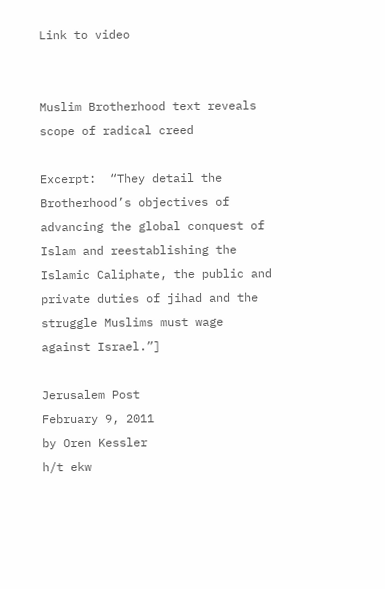Link to video


Muslim Brotherhood text reveals scope of radical creed

Excerpt:  “They detail the Brotherhood’s objectives of advancing the global conquest of Islam and reestablishing the Islamic Caliphate, the public and private duties of jihad and the struggle Muslims must wage against Israel.”]

Jerusalem Post
February 9, 2011
by Oren Kessler
h/t ekw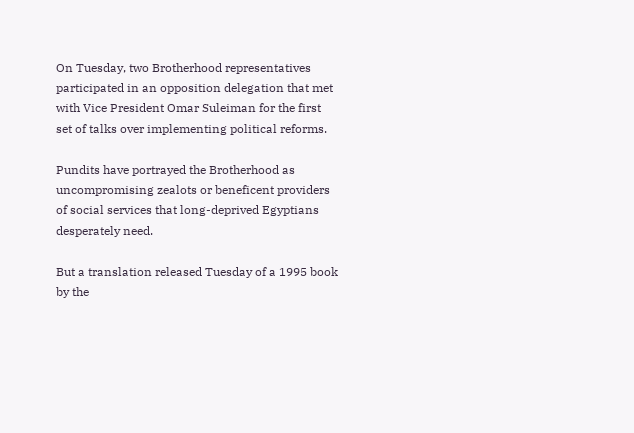On Tuesday, two Brotherhood representatives participated in an opposition delegation that met with Vice President Omar Suleiman for the first set of talks over implementing political reforms.

Pundits have portrayed the Brotherhood as uncompromising zealots or beneficent providers of social services that long-deprived Egyptians desperately need.

But a translation released Tuesday of a 1995 book by the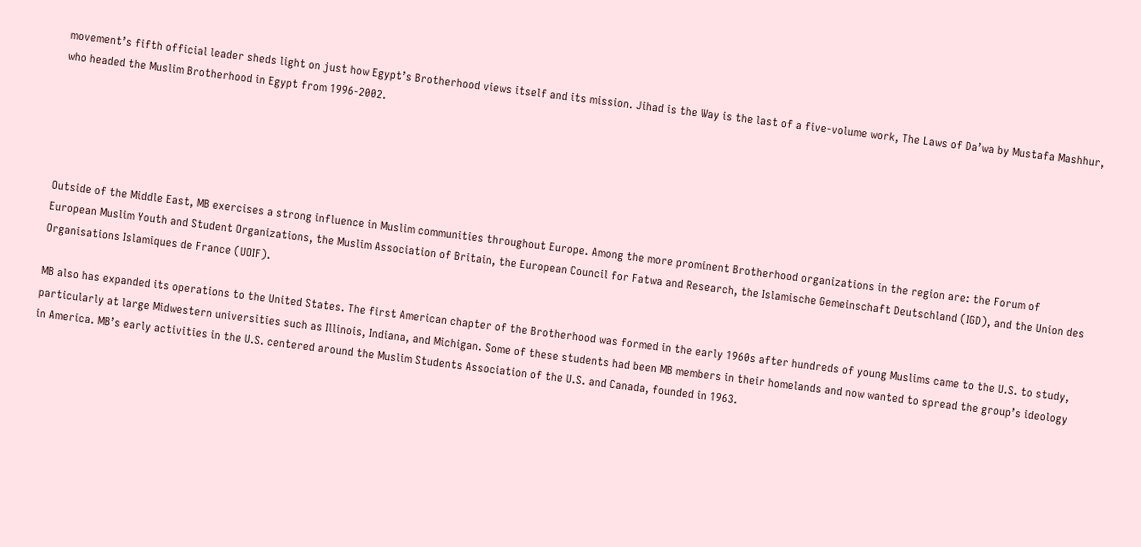movement’s fifth official leader sheds light on just how Egypt’s Brotherhood views itself and its mission. Jihad is the Way is the last of a five-volume work, The Laws of Da’wa by Mustafa Mashhur, who headed the Muslim Brotherhood in Egypt from 1996-2002.





Outside of the Middle East, MB exercises a strong influence in Muslim communities throughout Europe. Among the more prominent Brotherhood organizations in the region are: the Forum of European Muslim Youth and Student Organizations, the Muslim Association of Britain, the European Council for Fatwa and Research, the Islamische Gemeinschaft Deutschland (IGD), and the Union des Organisations Islamiques de France (UOIF).

MB also has expanded its operations to the United States. The first American chapter of the Brotherhood was formed in the early 1960s after hundreds of young Muslims came to the U.S. to study, particularly at large Midwestern universities such as Illinois, Indiana, and Michigan. Some of these students had been MB members in their homelands and now wanted to spread the group’s ideology in America. MB’s early activities in the U.S. centered around the Muslim Students Association of the U.S. and Canada, founded in 1963.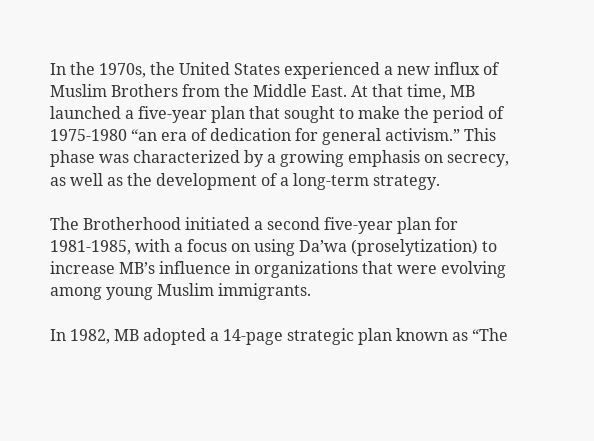In the 1970s, the United States experienced a new influx of Muslim Brothers from the Middle East. At that time, MB launched a five-year plan that sought to make the period of 1975-1980 “an era of dedication for general activism.” This phase was characterized by a growing emphasis on secrecy, as well as the development of a long-term strategy.

The Brotherhood initiated a second five-year plan for 1981-1985, with a focus on using Da’wa (proselytization) to increase MB’s influence in organizations that were evolving among young Muslim immigrants.

In 1982, MB adopted a 14-page strategic plan known as “The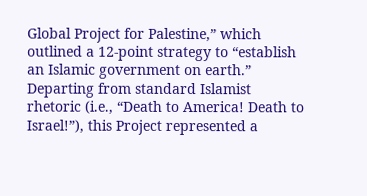Global Project for Palestine,” which outlined a 12-point strategy to “establish an Islamic government on earth.” Departing from standard Islamist rhetoric (i.e., “Death to America! Death to Israel!”), this Project represented a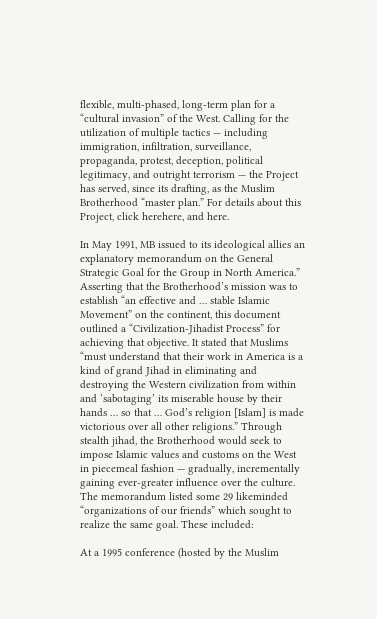flexible, multi-phased, long-term plan for a “cultural invasion” of the West. Calling for the utilization of multiple tactics — including immigration, infiltration, surveillance, propaganda, protest, deception, political legitimacy, and outright terrorism — the Project has served, since its drafting, as the Muslim Brotherhood “master plan.” For details about this Project, click herehere, and here.

In May 1991, MB issued to its ideological allies an explanatory memorandum on the General Strategic Goal for the Group in North America.” Asserting that the Brotherhood’s mission was to establish “an effective and … stable Islamic Movement” on the continent, this document outlined a “Civilization-Jihadist Process” for achieving that objective. It stated that Muslims “must understand that their work in America is a kind of grand Jihad in eliminating and destroying the Western civilization from within and ‘sabotaging’ its miserable house by their hands … so that … God’s religion [Islam] is made victorious over all other religions.” Through stealth jihad, the Brotherhood would seek to impose Islamic values and customs on the West in piecemeal fashion — gradually, incrementally gaining ever-greater influence over the culture. The memorandum listed some 29 likeminded “organizations of our friends” which sought to realize the same goal. These included:

At a 1995 conference (hosted by the Muslim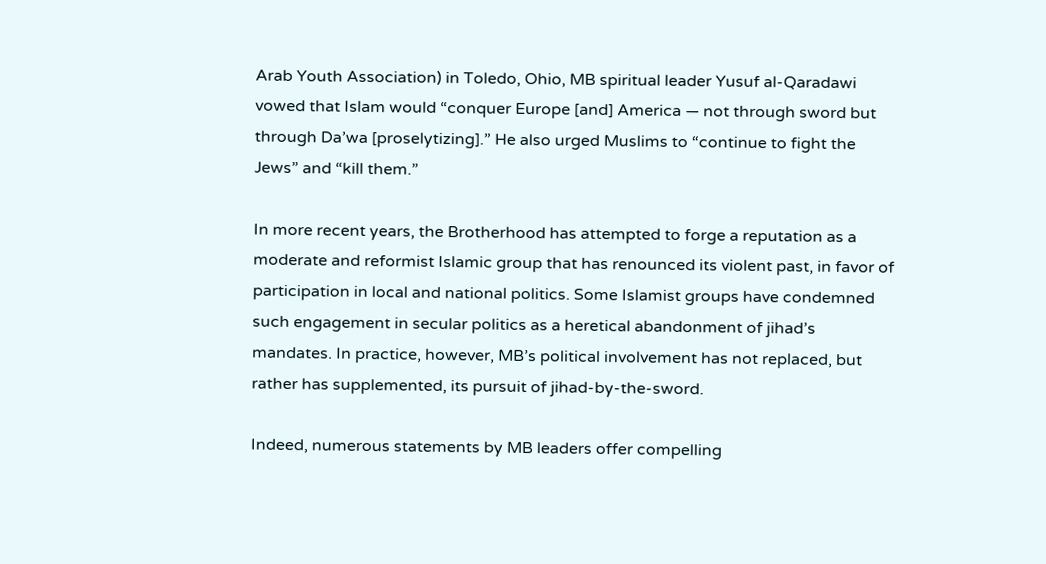Arab Youth Association) in Toledo, Ohio, MB spiritual leader Yusuf al-Qaradawi vowed that Islam would “conquer Europe [and] America — not through sword but through Da’wa [proselytizing].” He also urged Muslims to “continue to fight the Jews” and “kill them.”

In more recent years, the Brotherhood has attempted to forge a reputation as a moderate and reformist Islamic group that has renounced its violent past, in favor of participation in local and national politics. Some Islamist groups have condemned such engagement in secular politics as a heretical abandonment of jihad’s mandates. In practice, however, MB’s political involvement has not replaced, but rather has supplemented, its pursuit of jihad-by-the-sword.

Indeed, numerous statements by MB leaders offer compelling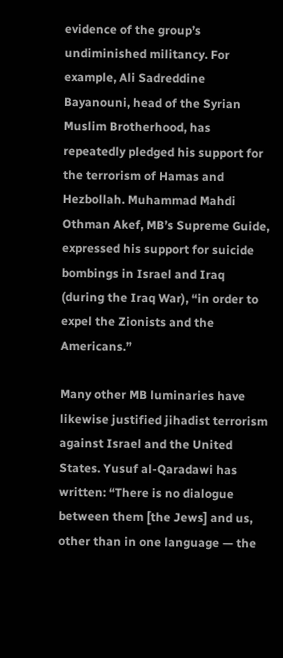evidence of the group’s undiminished militancy. For example, Ali Sadreddine Bayanouni, head of the Syrian Muslim Brotherhood, has repeatedly pledged his support for the terrorism of Hamas and Hezbollah. Muhammad Mahdi Othman Akef, MB’s Supreme Guide, expressed his support for suicide bombings in Israel and Iraq (during the Iraq War), “in order to expel the Zionists and the Americans.”

Many other MB luminaries have likewise justified jihadist terrorism against Israel and the United States. Yusuf al-Qaradawi has written: “There is no dialogue between them [the Jews] and us, other than in one language — the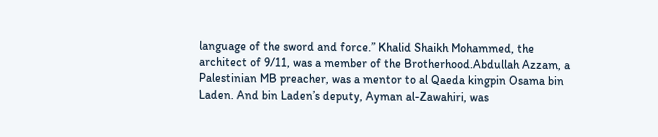language of the sword and force.” Khalid Shaikh Mohammed, the architect of 9/11, was a member of the Brotherhood.Abdullah Azzam, a Palestinian MB preacher, was a mentor to al Qaeda kingpin Osama bin Laden. And bin Laden’s deputy, Ayman al-Zawahiri, was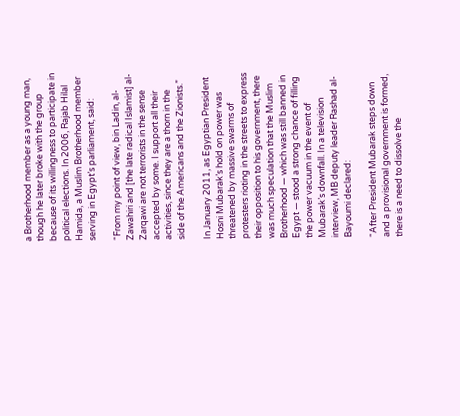a Brotherhood member as a young man, though he later broke with the group because of its willingness to participate in political elections. In 2006, Rajab Hilal Hamida, a Muslim Brotherhood member serving in Egypt’s parliament, said:

“From my point of view, bin Ladin, al-Zawahiri and [the late radical Islamist] al-Zarqawi are not terrorists in the sense accepted by some. I support all their activities, since they are a thorn in the side of the Americans and the Zionists.”

In January 2011, as Egyptian President Hosni Mubarak’s hold on power was threatened by massive swarms of protesters rioting in the streets to express their opposition to his government, there was much speculation that the Muslim Brotherhood — which was still banned in Egypt — stood a strong chance of filling the power vacuum in the event of Mubarak’s downfall. In a television interview, MB deputy leader Rashad al-Bayoumi declared:

“After President Mubarak steps down and a provisional government is formed, there is a need to dissolve the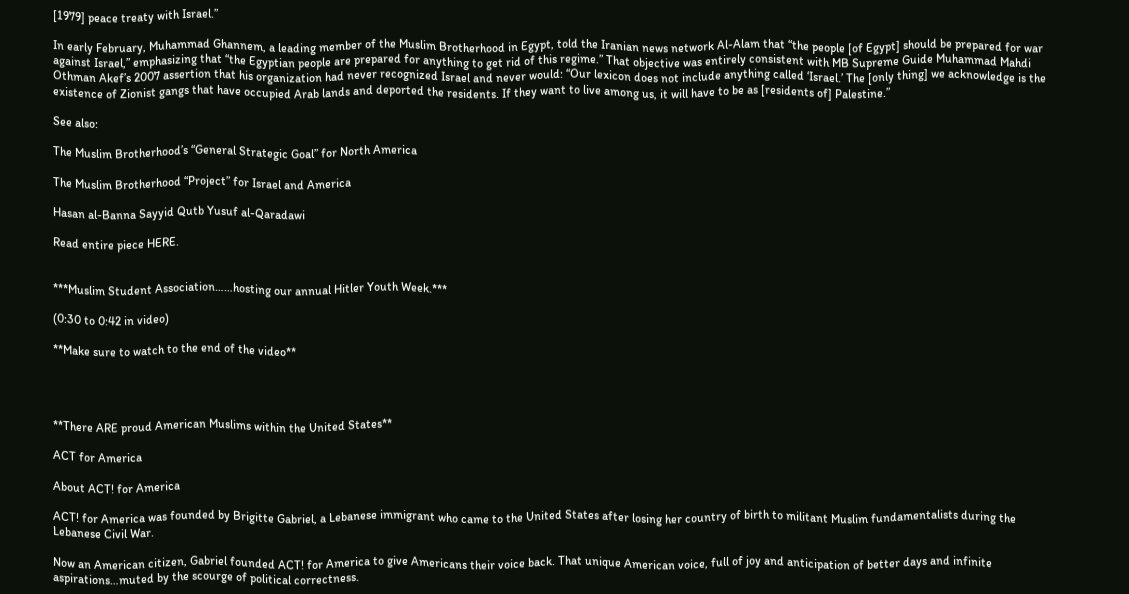[1979] peace treaty with Israel.”

In early February, Muhammad Ghannem, a leading member of the Muslim Brotherhood in Egypt, told the Iranian news network Al-Alam that “the people [of Egypt] should be prepared for war against Israel,” emphasizing that “the Egyptian people are prepared for anything to get rid of this regime.” That objective was entirely consistent with MB Supreme Guide Muhammad Mahdi Othman Akef’s 2007 assertion that his organization had never recognized Israel and never would: “Our lexicon does not include anything called ‘Israel.’ The [only thing] we acknowledge is the existence of Zionist gangs that have occupied Arab lands and deported the residents. If they want to live among us, it will have to be as [residents of] Palestine.”

See also:

The Muslim Brotherhood’s “General Strategic Goal” for North America

The Muslim Brotherhood “Project” for Israel and America

Hasan al-Banna Sayyid Qutb Yusuf al-Qaradawi

Read entire piece HERE.


***Muslim Student Association……hosting our annual Hitler Youth Week.***

(0:30 to 0:42 in video)

**Make sure to watch to the end of the video**




**There ARE proud American Muslims within the United States**

ACT for America

About ACT! for America

ACT! for America was founded by Brigitte Gabriel, a Lebanese immigrant who came to the United States after losing her country of birth to militant Muslim fundamentalists during the Lebanese Civil War.

Now an American citizen, Gabriel founded ACT! for America to give Americans their voice back. That unique American voice, full of joy and anticipation of better days and infinite aspirations…muted by the scourge of political correctness.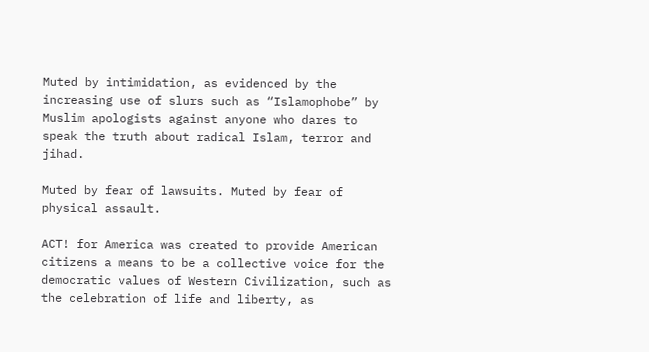Muted by intimidation, as evidenced by the increasing use of slurs such as “Islamophobe” by Muslim apologists against anyone who dares to speak the truth about radical Islam, terror and jihad.

Muted by fear of lawsuits. Muted by fear of physical assault.

ACT! for America was created to provide American citizens a means to be a collective voice for the democratic values of Western Civilization, such as the celebration of life and liberty, as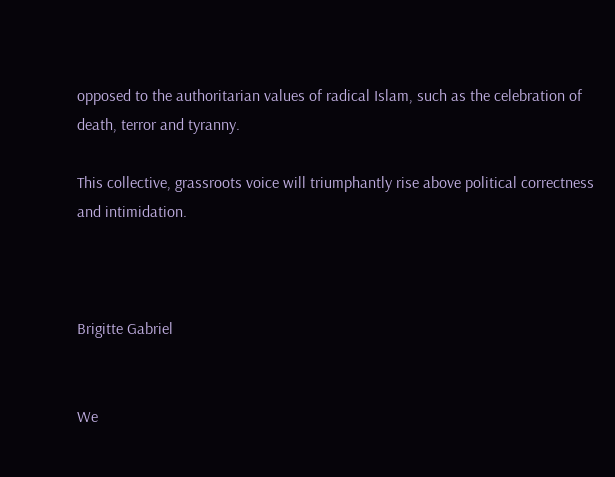opposed to the authoritarian values of radical Islam, such as the celebration of death, terror and tyranny.

This collective, grassroots voice will triumphantly rise above political correctness and intimidation.



Brigitte Gabriel


We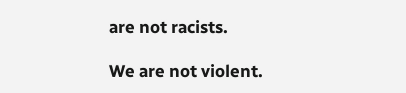are not racists.

We are not violent.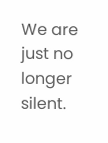We are just no longer silent.